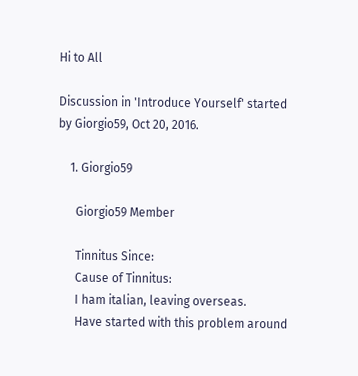Hi to All

Discussion in 'Introduce Yourself' started by Giorgio59, Oct 20, 2016.

    1. Giorgio59

      Giorgio59 Member

      Tinnitus Since:
      Cause of Tinnitus:
      I ham italian, leaving overseas.
      Have started with this problem around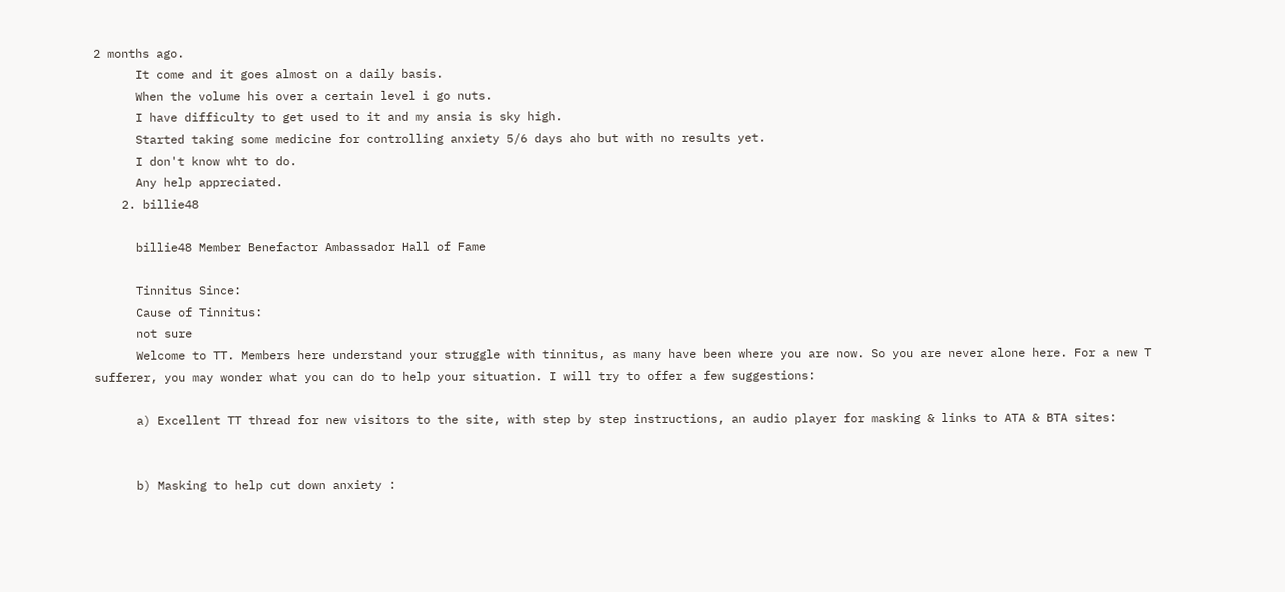2 months ago.
      It come and it goes almost on a daily basis.
      When the volume his over a certain level i go nuts.
      I have difficulty to get used to it and my ansia is sky high.
      Started taking some medicine for controlling anxiety 5/6 days aho but with no results yet.
      I don't know wht to do.
      Any help appreciated.
    2. billie48

      billie48 Member Benefactor Ambassador Hall of Fame

      Tinnitus Since:
      Cause of Tinnitus:
      not sure
      Welcome to TT. Members here understand your struggle with tinnitus, as many have been where you are now. So you are never alone here. For a new T sufferer, you may wonder what you can do to help your situation. I will try to offer a few suggestions:

      a) Excellent TT thread for new visitors to the site, with step by step instructions, an audio player for masking & links to ATA & BTA sites:


      b) Masking to help cut down anxiety :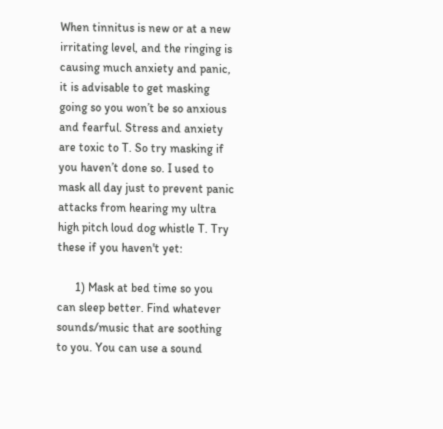When tinnitus is new or at a new irritating level, and the ringing is causing much anxiety and panic, it is advisable to get masking going so you won’t be so anxious and fearful. Stress and anxiety are toxic to T. So try masking if you haven’t done so. I used to mask all day just to prevent panic attacks from hearing my ultra high pitch loud dog whistle T. Try these if you haven't yet:

      1) Mask at bed time so you can sleep better. Find whatever sounds/music that are soothing to you. You can use a sound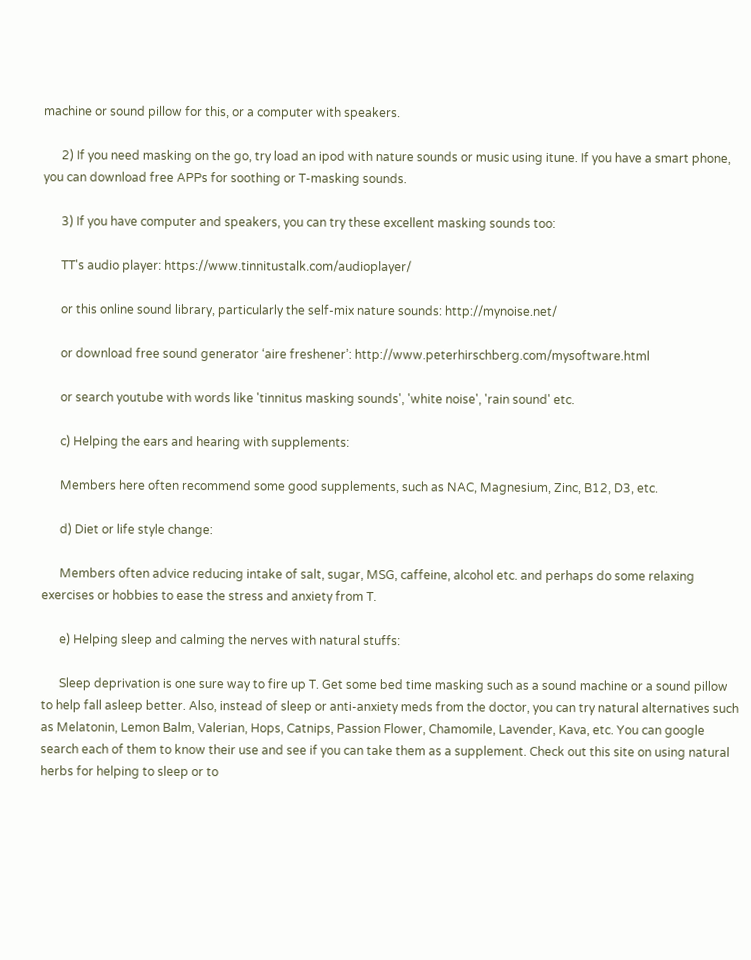machine or sound pillow for this, or a computer with speakers.

      2) If you need masking on the go, try load an ipod with nature sounds or music using itune. If you have a smart phone, you can download free APPs for soothing or T-masking sounds.

      3) If you have computer and speakers, you can try these excellent masking sounds too:

      TT's audio player: https://www.tinnitustalk.com/audioplayer/

      or this online sound library, particularly the self-mix nature sounds: http://mynoise.net/

      or download free sound generator ‘aire freshener’: http://www.peterhirschberg.com/mysoftware.html

      or search youtube with words like 'tinnitus masking sounds', 'white noise', 'rain sound' etc.

      c) Helping the ears and hearing with supplements:

      Members here often recommend some good supplements, such as NAC, Magnesium, Zinc, B12, D3, etc.

      d) Diet or life style change:

      Members often advice reducing intake of salt, sugar, MSG, caffeine, alcohol etc. and perhaps do some relaxing exercises or hobbies to ease the stress and anxiety from T.

      e) Helping sleep and calming the nerves with natural stuffs:

      Sleep deprivation is one sure way to fire up T. Get some bed time masking such as a sound machine or a sound pillow to help fall asleep better. Also, instead of sleep or anti-anxiety meds from the doctor, you can try natural alternatives such as Melatonin, Lemon Balm, Valerian, Hops, Catnips, Passion Flower, Chamomile, Lavender, Kava, etc. You can google search each of them to know their use and see if you can take them as a supplement. Check out this site on using natural herbs for helping to sleep or to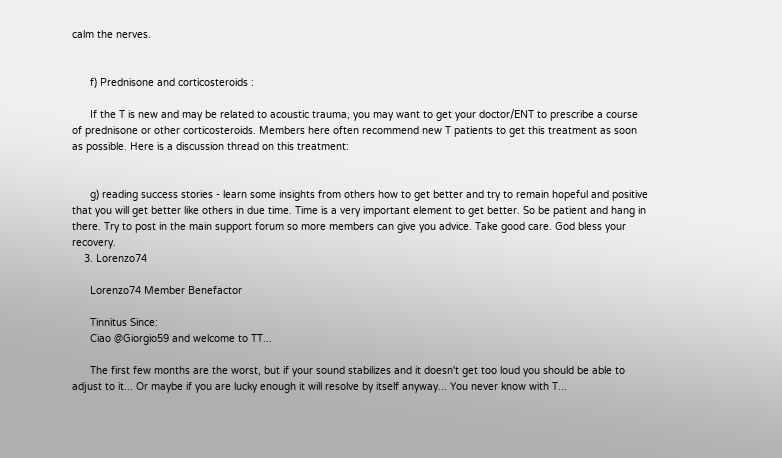calm the nerves.


      f) Prednisone and corticosteroids :

      If the T is new and may be related to acoustic trauma, you may want to get your doctor/ENT to prescribe a course of prednisone or other corticosteroids. Members here often recommend new T patients to get this treatment as soon as possible. Here is a discussion thread on this treatment:


      g) reading success stories - learn some insights from others how to get better and try to remain hopeful and positive that you will get better like others in due time. Time is a very important element to get better. So be patient and hang in there. Try to post in the main support forum so more members can give you advice. Take good care. God bless your recovery.
    3. Lorenzo74

      Lorenzo74 Member Benefactor

      Tinnitus Since:
      Ciao @Giorgio59 and welcome to TT...

      The first few months are the worst, but if your sound stabilizes and it doesn't get too loud you should be able to adjust to it... Or maybe if you are lucky enough it will resolve by itself anyway... You never know with T...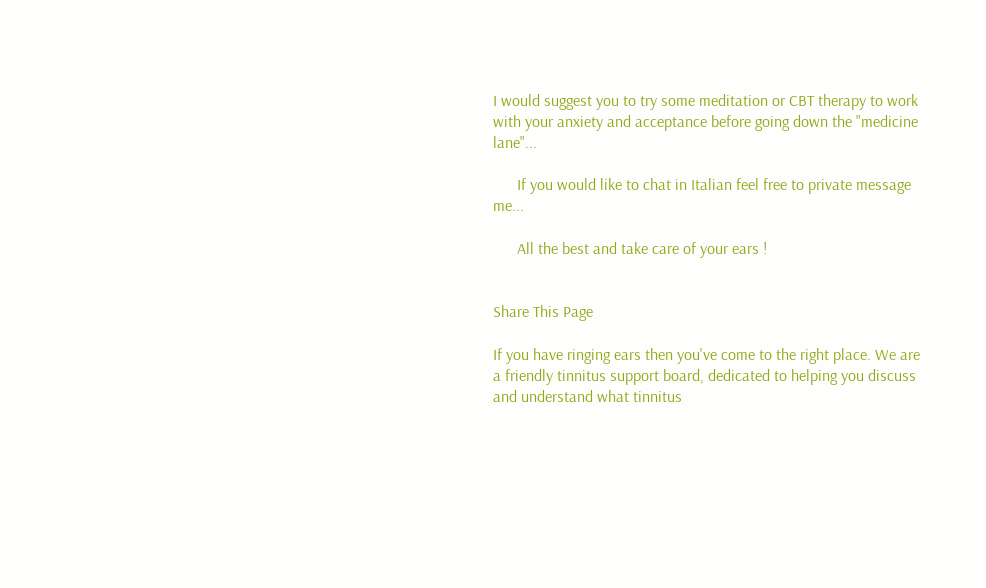I would suggest you to try some meditation or CBT therapy to work with your anxiety and acceptance before going down the "medicine lane"...

      If you would like to chat in Italian feel free to private message me...

      All the best and take care of your ears !


Share This Page

If you have ringing ears then you've come to the right place. We are a friendly tinnitus support board, dedicated to helping you discuss and understand what tinnitus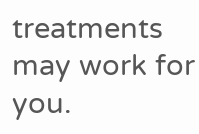treatments may work for you.